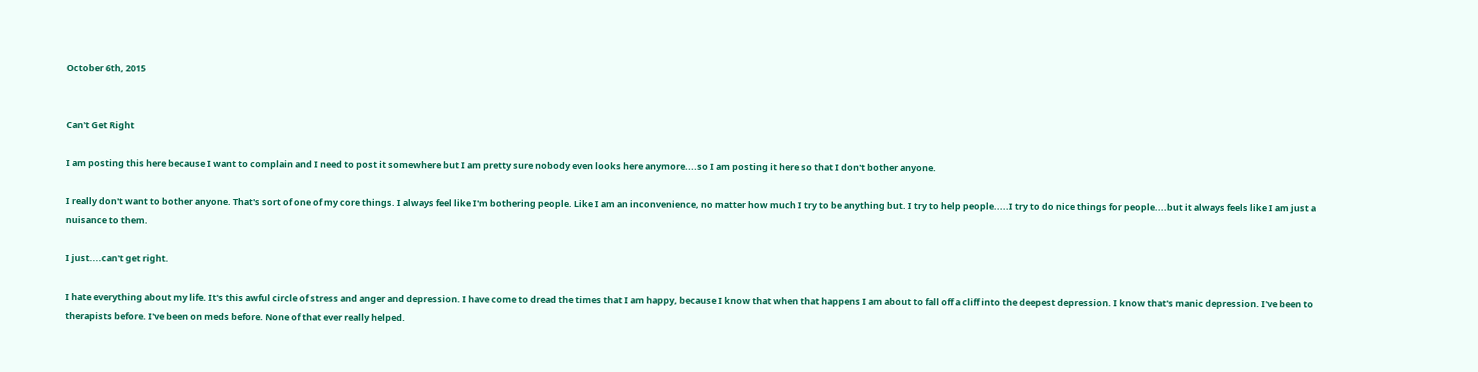October 6th, 2015


Can't Get Right

I am posting this here because I want to complain and I need to post it somewhere but I am pretty sure nobody even looks here anymore....so I am posting it here so that I don't bother anyone.

I really don't want to bother anyone. That's sort of one of my core things. I always feel like I'm bothering people. Like I am an inconvenience, no matter how much I try to be anything but. I try to help people.....I try to do nice things for people....but it always feels like I am just a nuisance to them.

I just....can't get right.

I hate everything about my life. It's this awful circle of stress and anger and depression. I have come to dread the times that I am happy, because I know that when that happens I am about to fall off a cliff into the deepest depression. I know that's manic depression. I've been to therapists before. I've been on meds before. None of that ever really helped.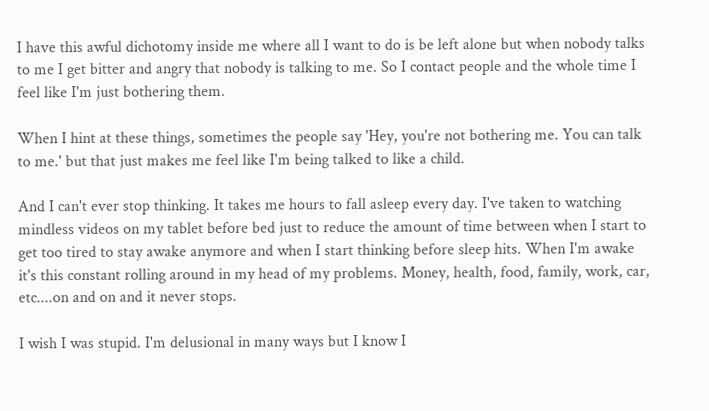I have this awful dichotomy inside me where all I want to do is be left alone but when nobody talks to me I get bitter and angry that nobody is talking to me. So I contact people and the whole time I feel like I'm just bothering them.

When I hint at these things, sometimes the people say 'Hey, you're not bothering me. You can talk to me.' but that just makes me feel like I'm being talked to like a child.

And I can't ever stop thinking. It takes me hours to fall asleep every day. I've taken to watching mindless videos on my tablet before bed just to reduce the amount of time between when I start to get too tired to stay awake anymore and when I start thinking before sleep hits. When I'm awake it's this constant rolling around in my head of my problems. Money, health, food, family, work, car, etc....on and on and it never stops.

I wish I was stupid. I'm delusional in many ways but I know I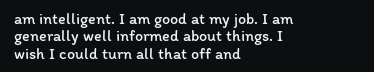am intelligent. I am good at my job. I am generally well informed about things. I wish I could turn all that off and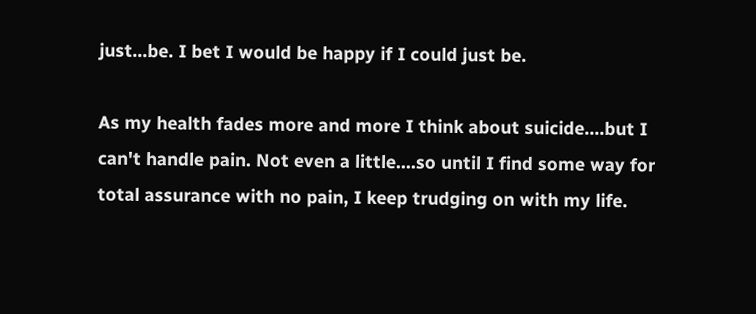just...be. I bet I would be happy if I could just be.

As my health fades more and more I think about suicide....but I can't handle pain. Not even a little....so until I find some way for total assurance with no pain, I keep trudging on with my life.